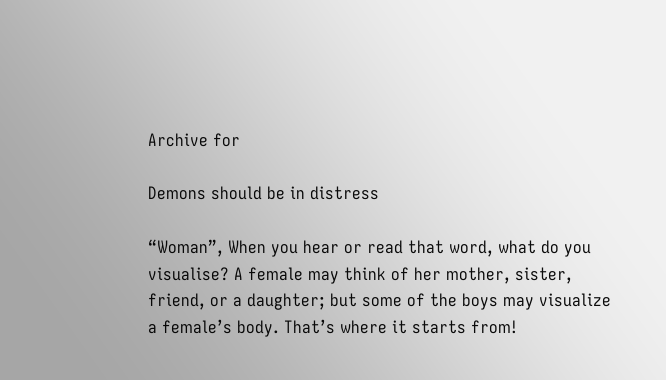Archive for

Demons should be in distress

“Woman”, When you hear or read that word, what do you visualise? A female may think of her mother, sister, friend, or a daughter; but some of the boys may visualize a female’s body. That’s where it starts from!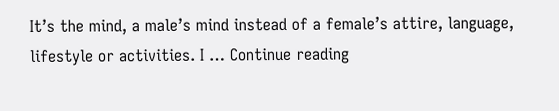It’s the mind, a male’s mind instead of a female’s attire, language, lifestyle or activities. I … Continue reading